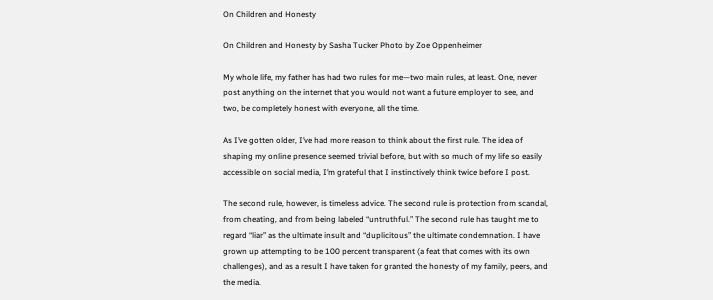On Children and Honesty

On Children and Honesty by Sasha Tucker Photo by Zoe Oppenheimer

My whole life, my father has had two rules for me—two main rules, at least. One, never post anything on the internet that you would not want a future employer to see, and two, be completely honest with everyone, all the time.

As I’ve gotten older, I’ve had more reason to think about the first rule. The idea of shaping my online presence seemed trivial before, but with so much of my life so easily accessible on social media, I’m grateful that I instinctively think twice before I post.

The second rule, however, is timeless advice. The second rule is protection from scandal, from cheating, and from being labeled “untruthful.” The second rule has taught me to regard “liar” as the ultimate insult and “duplicitous” the ultimate condemnation. I have grown up attempting to be 100 percent transparent (a feat that comes with its own challenges), and as a result I have taken for granted the honesty of my family, peers, and the media.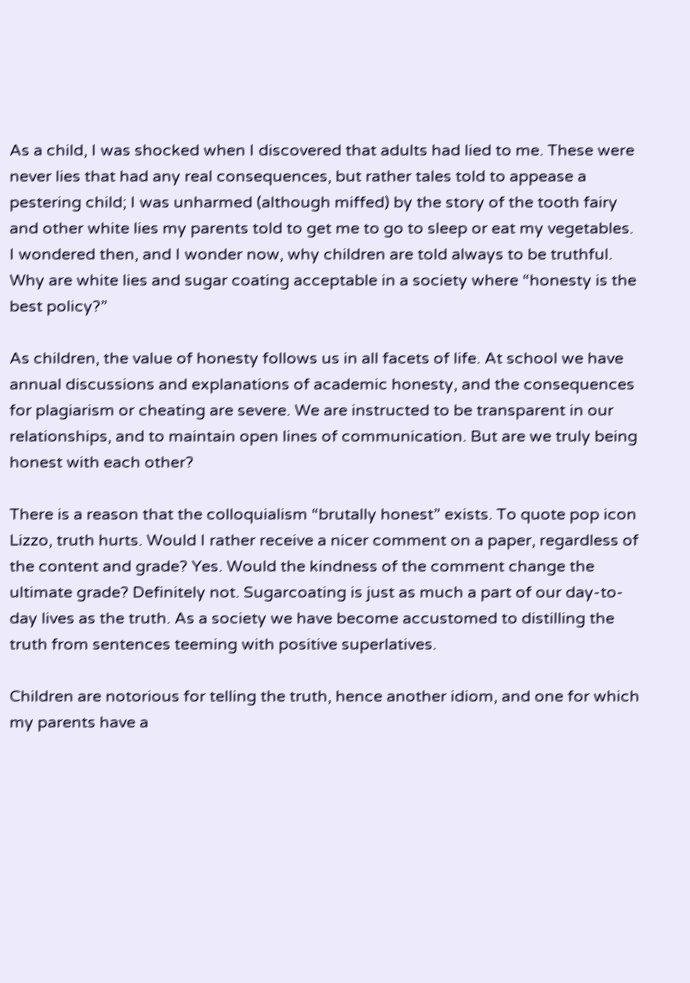As a child, I was shocked when I discovered that adults had lied to me. These were never lies that had any real consequences, but rather tales told to appease a pestering child; I was unharmed (although miffed) by the story of the tooth fairy and other white lies my parents told to get me to go to sleep or eat my vegetables. I wondered then, and I wonder now, why children are told always to be truthful. Why are white lies and sugar coating acceptable in a society where “honesty is the best policy?”

As children, the value of honesty follows us in all facets of life. At school we have annual discussions and explanations of academic honesty, and the consequences for plagiarism or cheating are severe. We are instructed to be transparent in our relationships, and to maintain open lines of communication. But are we truly being honest with each other?

There is a reason that the colloquialism “brutally honest” exists. To quote pop icon Lizzo, truth hurts. Would I rather receive a nicer comment on a paper, regardless of the content and grade? Yes. Would the kindness of the comment change the ultimate grade? Definitely not. Sugarcoating is just as much a part of our day-to-day lives as the truth. As a society we have become accustomed to distilling the truth from sentences teeming with positive superlatives.

Children are notorious for telling the truth, hence another idiom, and one for which my parents have a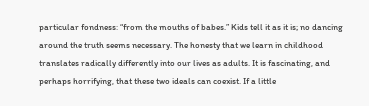particular fondness: “from the mouths of babes.” Kids tell it as it is; no dancing around the truth seems necessary. The honesty that we learn in childhood translates radically differently into our lives as adults. It is fascinating, and perhaps horrifying, that these two ideals can coexist. If a little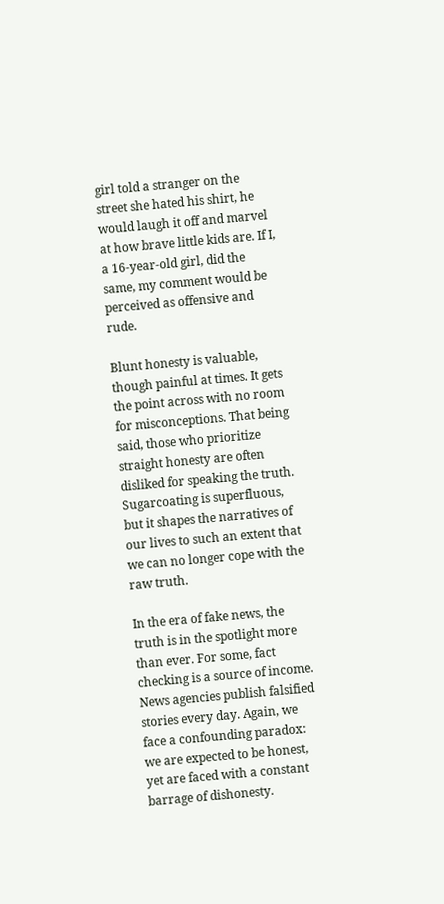girl told a stranger on the street she hated his shirt, he would laugh it off and marvel at how brave little kids are. If I, a 16-year-old girl, did the same, my comment would be perceived as offensive and rude.

Blunt honesty is valuable, though painful at times. It gets the point across with no room for misconceptions. That being said, those who prioritize straight honesty are often disliked for speaking the truth. Sugarcoating is superfluous, but it shapes the narratives of our lives to such an extent that we can no longer cope with the raw truth.

In the era of fake news, the truth is in the spotlight more than ever. For some, fact checking is a source of income. News agencies publish falsified stories every day. Again, we face a confounding paradox: we are expected to be honest, yet are faced with a constant barrage of dishonesty.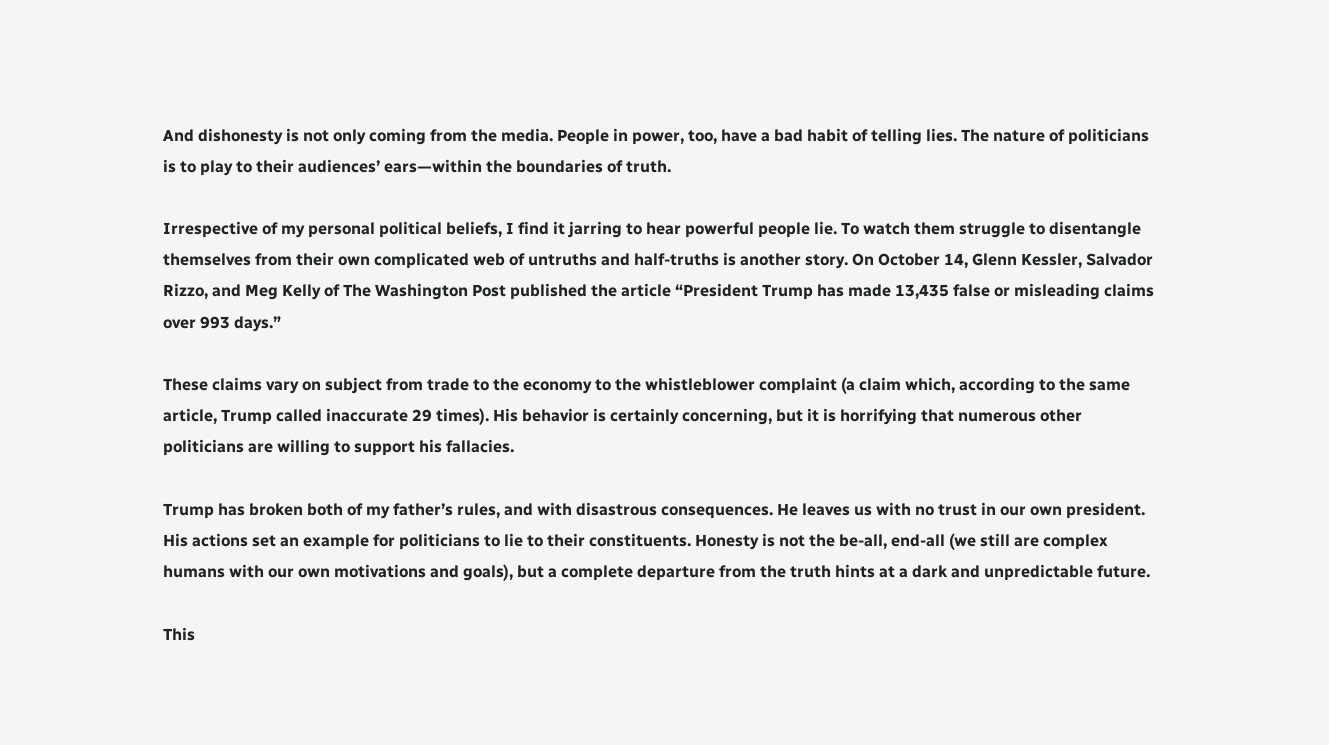And dishonesty is not only coming from the media. People in power, too, have a bad habit of telling lies. The nature of politicians is to play to their audiences’ ears—within the boundaries of truth.

Irrespective of my personal political beliefs, I find it jarring to hear powerful people lie. To watch them struggle to disentangle themselves from their own complicated web of untruths and half-truths is another story. On October 14, Glenn Kessler, Salvador Rizzo, and Meg Kelly of The Washington Post published the article “President Trump has made 13,435 false or misleading claims over 993 days.”

These claims vary on subject from trade to the economy to the whistleblower complaint (a claim which, according to the same article, Trump called inaccurate 29 times). His behavior is certainly concerning, but it is horrifying that numerous other politicians are willing to support his fallacies.

Trump has broken both of my father’s rules, and with disastrous consequences. He leaves us with no trust in our own president. His actions set an example for politicians to lie to their constituents. Honesty is not the be-all, end-all (we still are complex humans with our own motivations and goals), but a complete departure from the truth hints at a dark and unpredictable future.

This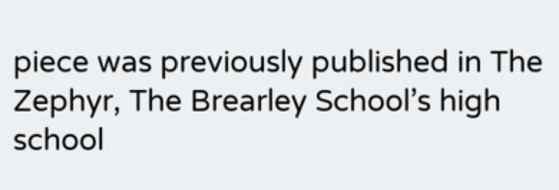piece was previously published in The Zephyr, The Brearley School’s high school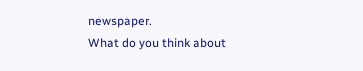newspaper.
What do you think about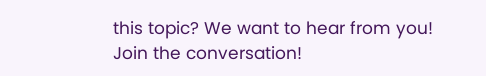this topic? We want to hear from you!
Join the conversation!